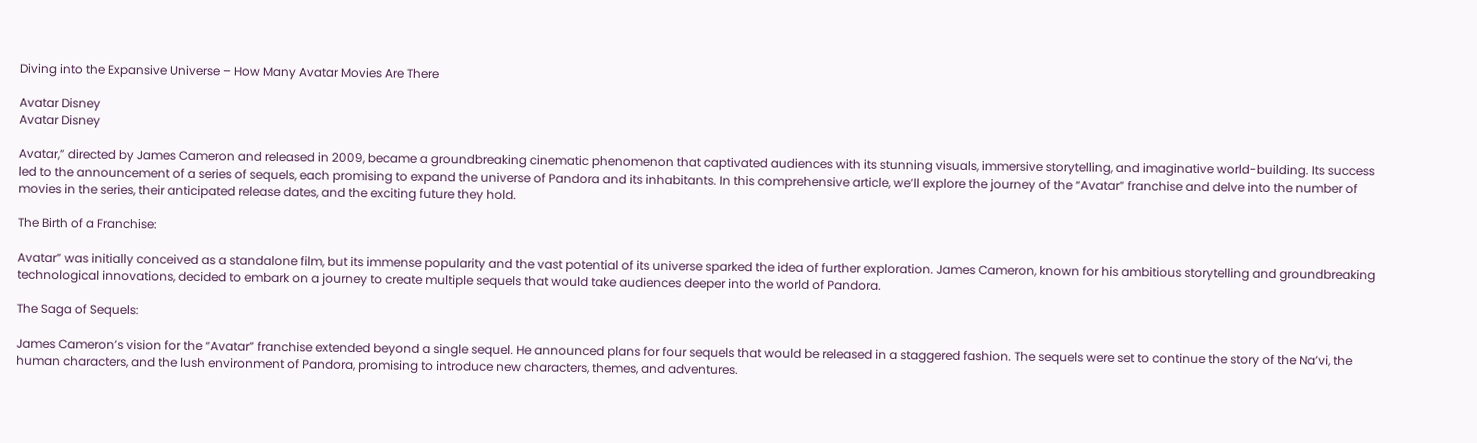Diving into the Expansive Universe – How Many Avatar Movies Are There

Avatar Disney
Avatar Disney

Avatar,” directed by James Cameron and released in 2009, became a groundbreaking cinematic phenomenon that captivated audiences with its stunning visuals, immersive storytelling, and imaginative world-building. Its success led to the announcement of a series of sequels, each promising to expand the universe of Pandora and its inhabitants. In this comprehensive article, we’ll explore the journey of the “Avatar” franchise and delve into the number of movies in the series, their anticipated release dates, and the exciting future they hold.

The Birth of a Franchise:

Avatar” was initially conceived as a standalone film, but its immense popularity and the vast potential of its universe sparked the idea of further exploration. James Cameron, known for his ambitious storytelling and groundbreaking technological innovations, decided to embark on a journey to create multiple sequels that would take audiences deeper into the world of Pandora.

The Saga of Sequels:

James Cameron’s vision for the “Avatar” franchise extended beyond a single sequel. He announced plans for four sequels that would be released in a staggered fashion. The sequels were set to continue the story of the Na’vi, the human characters, and the lush environment of Pandora, promising to introduce new characters, themes, and adventures.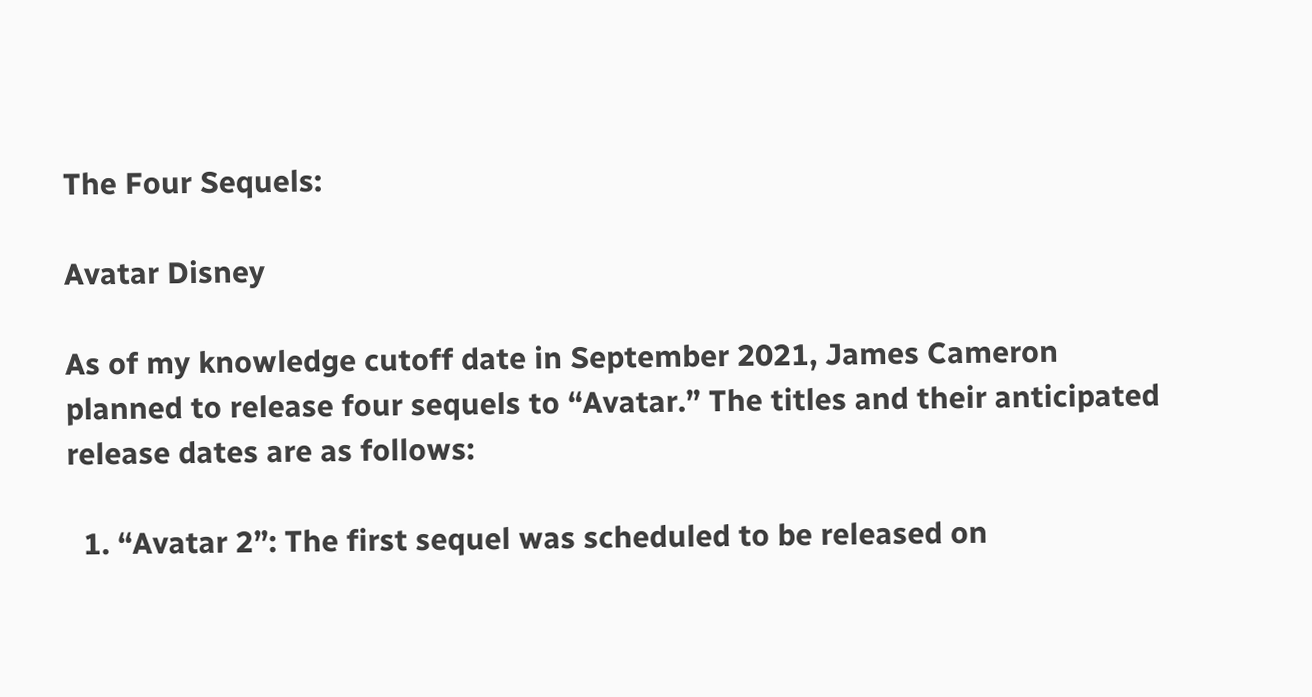The Four Sequels:

Avatar Disney

As of my knowledge cutoff date in September 2021, James Cameron planned to release four sequels to “Avatar.” The titles and their anticipated release dates are as follows:

  1. “Avatar 2”: The first sequel was scheduled to be released on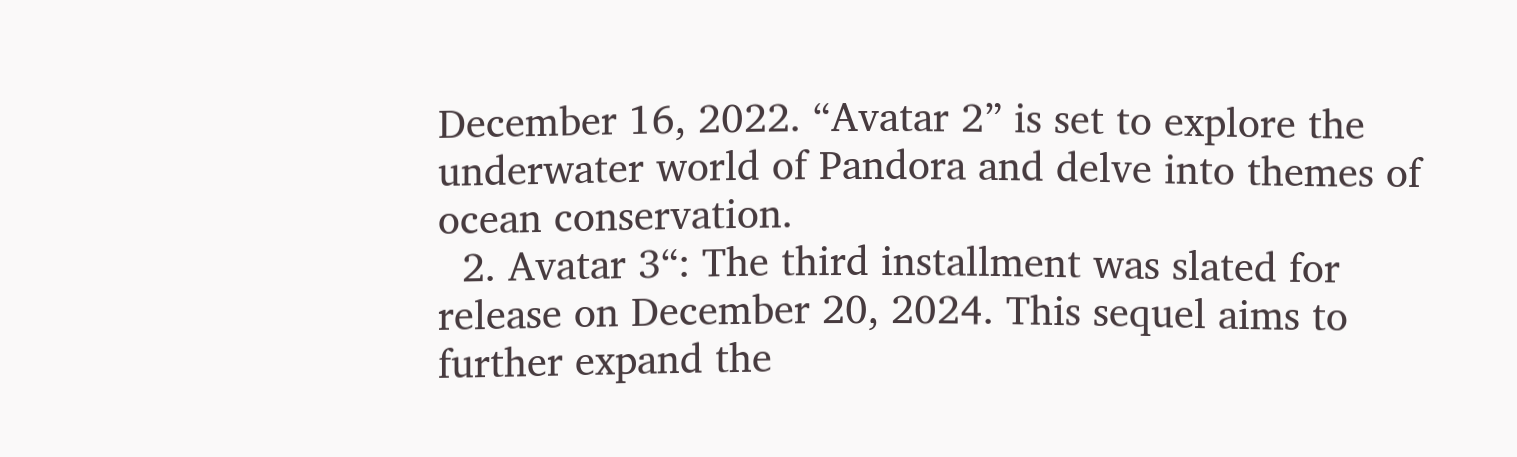December 16, 2022. “Avatar 2” is set to explore the underwater world of Pandora and delve into themes of ocean conservation.
  2. Avatar 3“: The third installment was slated for release on December 20, 2024. This sequel aims to further expand the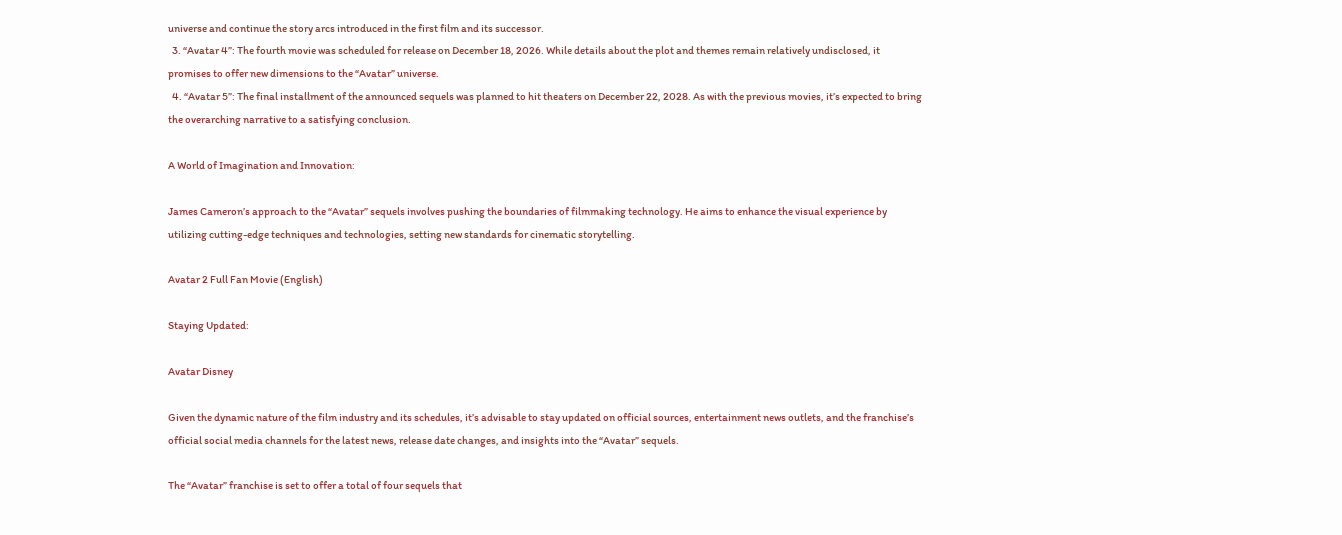universe and continue the story arcs introduced in the first film and its successor.
  3. “Avatar 4”: The fourth movie was scheduled for release on December 18, 2026. While details about the plot and themes remain relatively undisclosed, it promises to offer new dimensions to the “Avatar” universe.
  4. “Avatar 5”: The final installment of the announced sequels was planned to hit theaters on December 22, 2028. As with the previous movies, it’s expected to bring the overarching narrative to a satisfying conclusion.

A World of Imagination and Innovation:

James Cameron’s approach to the “Avatar” sequels involves pushing the boundaries of filmmaking technology. He aims to enhance the visual experience by utilizing cutting-edge techniques and technologies, setting new standards for cinematic storytelling.

Avatar 2 Full Fan Movie (English)

Staying Updated:

Avatar Disney

Given the dynamic nature of the film industry and its schedules, it’s advisable to stay updated on official sources, entertainment news outlets, and the franchise’s official social media channels for the latest news, release date changes, and insights into the “Avatar” sequels.

The “Avatar” franchise is set to offer a total of four sequels that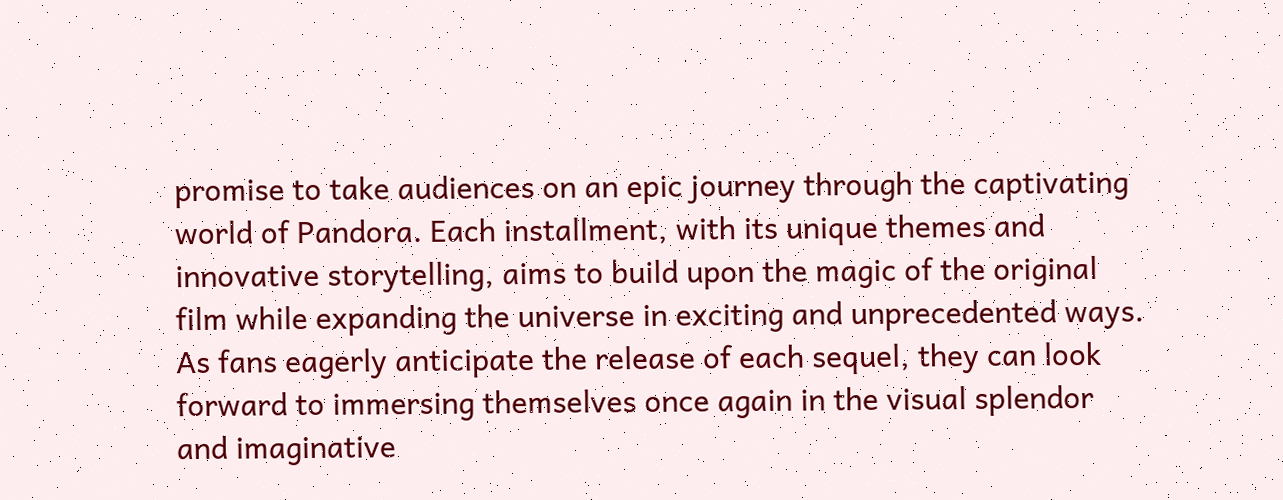promise to take audiences on an epic journey through the captivating world of Pandora. Each installment, with its unique themes and innovative storytelling, aims to build upon the magic of the original film while expanding the universe in exciting and unprecedented ways. As fans eagerly anticipate the release of each sequel, they can look forward to immersing themselves once again in the visual splendor and imaginative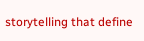storytelling that define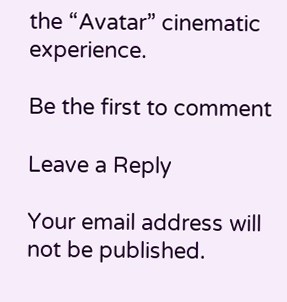the “Avatar” cinematic experience.

Be the first to comment

Leave a Reply

Your email address will not be published.